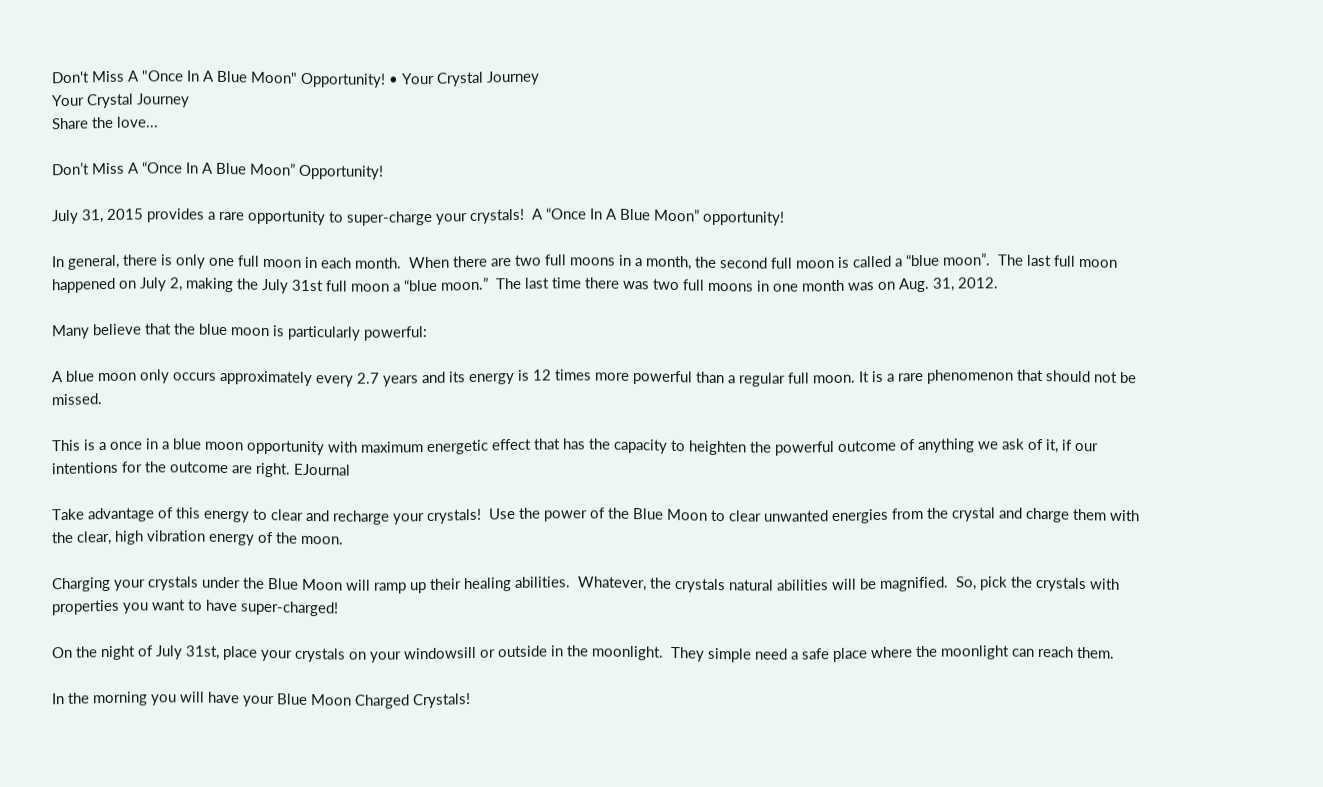Don't Miss A "Once In A Blue Moon" Opportunity! • Your Crystal Journey
Your Crystal Journey
Share the love...

Don’t Miss A “Once In A Blue Moon” Opportunity!

July 31, 2015 provides a rare opportunity to super-charge your crystals!  A “Once In A Blue Moon” opportunity!

In general, there is only one full moon in each month.  When there are two full moons in a month, the second full moon is called a “blue moon”.  The last full moon happened on July 2, making the July 31st full moon a “blue moon.”  The last time there was two full moons in one month was on Aug. 31, 2012.

Many believe that the blue moon is particularly powerful:

A blue moon only occurs approximately every 2.7 years and its energy is 12 times more powerful than a regular full moon. It is a rare phenomenon that should not be missed.

This is a once in a blue moon opportunity with maximum energetic effect that has the capacity to heighten the powerful outcome of anything we ask of it, if our intentions for the outcome are right. EJournal

Take advantage of this energy to clear and recharge your crystals!  Use the power of the Blue Moon to clear unwanted energies from the crystal and charge them with the clear, high vibration energy of the moon.

Charging your crystals under the Blue Moon will ramp up their healing abilities.  Whatever, the crystals natural abilities will be magnified.  So, pick the crystals with properties you want to have super-charged!

On the night of July 31st, place your crystals on your windowsill or outside in the moonlight.  They simple need a safe place where the moonlight can reach them.

In the morning you will have your Blue Moon Charged Crystals!